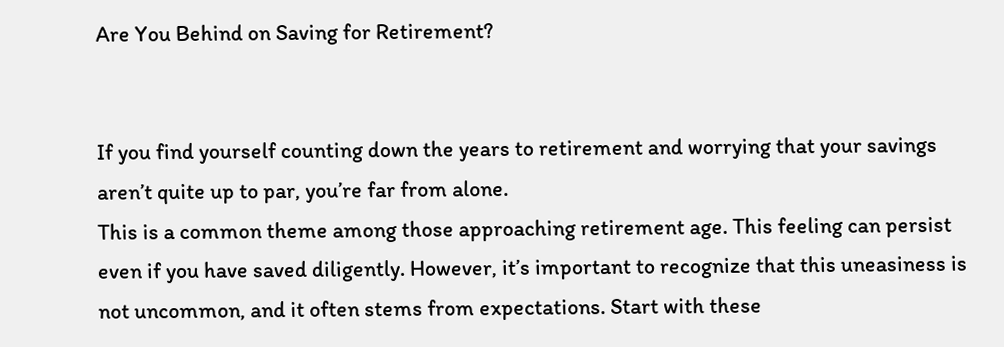Are You Behind on Saving for Retirement?


If you find yourself counting down the years to retirement and worrying that your savings aren’t quite up to par, you’re far from alone.
This is a common theme among those approaching retirement age. This feeling can persist even if you have saved diligently. However, it’s important to recognize that this uneasiness is not uncommon, and it often stems from expectations. Start with these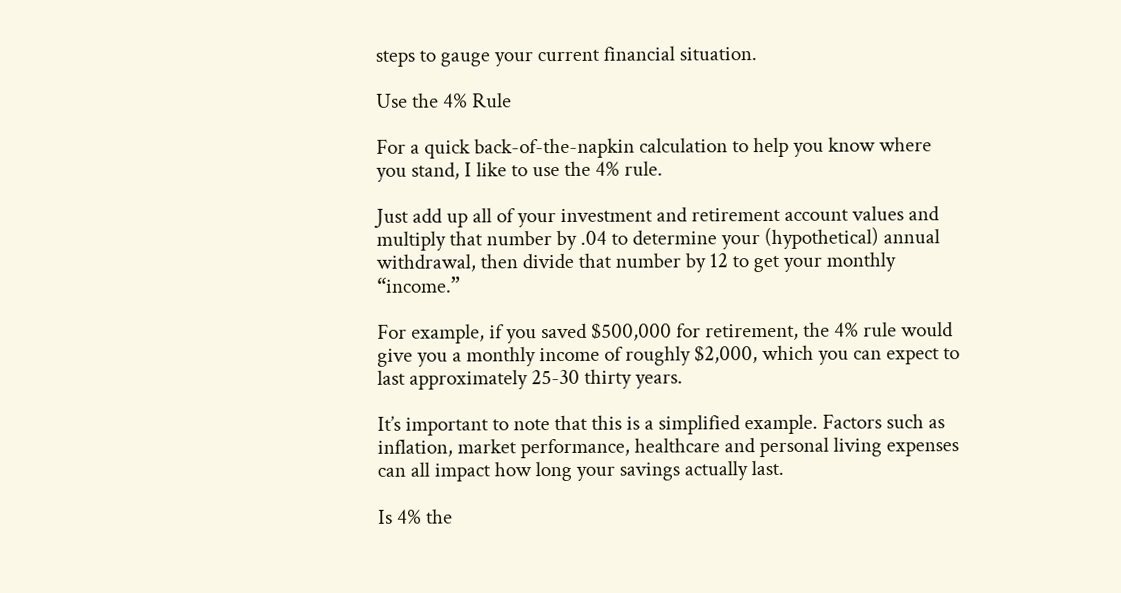steps to gauge your current financial situation.

Use the 4% Rule

For a quick back-of-the-napkin calculation to help you know where you stand, I like to use the 4% rule.

Just add up all of your investment and retirement account values and multiply that number by .04 to determine your (hypothetical) annual withdrawal, then divide that number by 12 to get your monthly “income.”

For example, if you saved $500,000 for retirement, the 4% rule would give you a monthly income of roughly $2,000, which you can expect to last approximately 25-30 thirty years.

It’s important to note that this is a simplified example. Factors such as inflation, market performance, healthcare and personal living expenses can all impact how long your savings actually last.

Is 4% the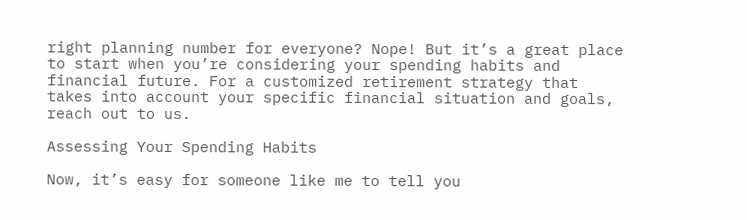right planning number for everyone? Nope! But it’s a great place to start when you’re considering your spending habits and financial future. For a customized retirement strategy that takes into account your specific financial situation and goals, reach out to us.

Assessing Your Spending Habits

Now, it’s easy for someone like me to tell you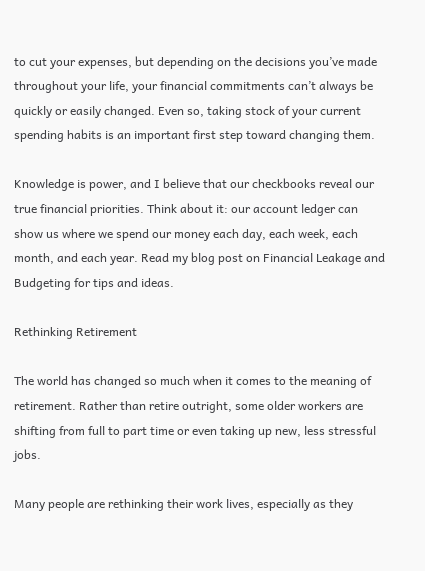to cut your expenses, but depending on the decisions you’ve made throughout your life, your financial commitments can’t always be quickly or easily changed. Even so, taking stock of your current spending habits is an important first step toward changing them.

Knowledge is power, and I believe that our checkbooks reveal our true financial priorities. Think about it: our account ledger can show us where we spend our money each day, each week, each month, and each year. Read my blog post on Financial Leakage and Budgeting for tips and ideas.

Rethinking Retirement

The world has changed so much when it comes to the meaning of retirement. Rather than retire outright, some older workers are shifting from full to part time or even taking up new, less stressful jobs.

Many people are rethinking their work lives, especially as they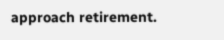approach retirement.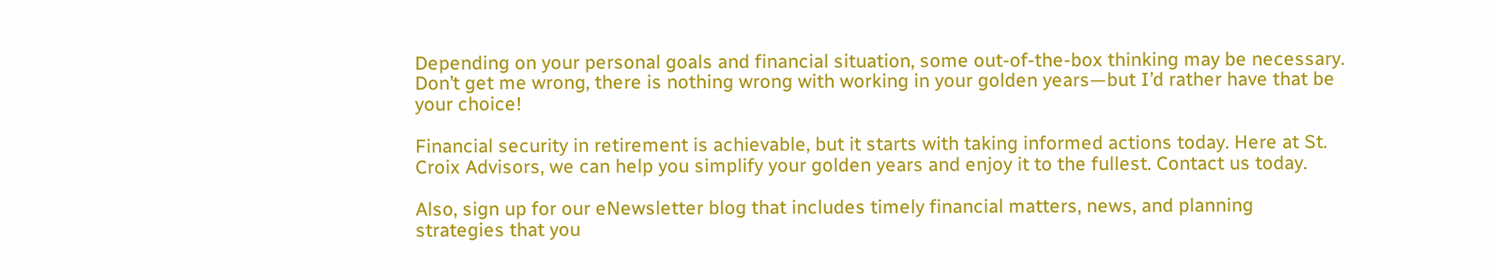Depending on your personal goals and financial situation, some out-of-the-box thinking may be necessary. Don’t get me wrong, there is nothing wrong with working in your golden years—but I’d rather have that be your choice!

Financial security in retirement is achievable, but it starts with taking informed actions today. Here at St. Croix Advisors, we can help you simplify your golden years and enjoy it to the fullest. Contact us today.

Also, sign up for our eNewsletter blog that includes timely financial matters, news, and planning strategies that you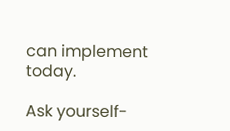can implement today.

Ask yourself-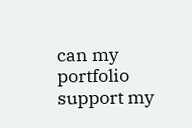can my portfolio support my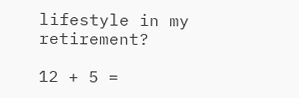lifestyle in my retirement?

12 + 5 =